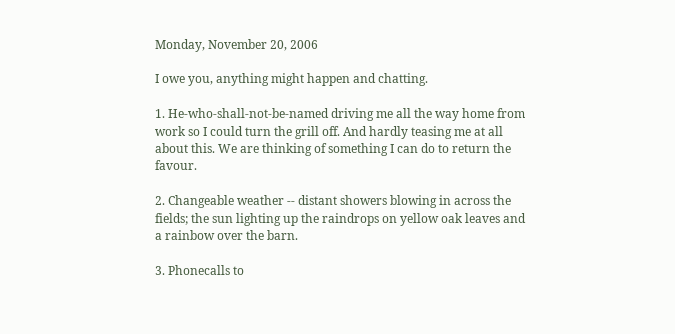Monday, November 20, 2006

I owe you, anything might happen and chatting.

1. He-who-shall-not-be-named driving me all the way home from work so I could turn the grill off. And hardly teasing me at all about this. We are thinking of something I can do to return the favour.

2. Changeable weather -- distant showers blowing in across the fields; the sun lighting up the raindrops on yellow oak leaves and a rainbow over the barn.

3. Phonecalls to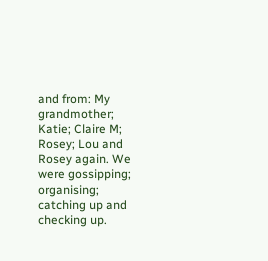and from: My grandmother; Katie; Claire M; Rosey; Lou and Rosey again. We were gossipping; organising; catching up and checking up.